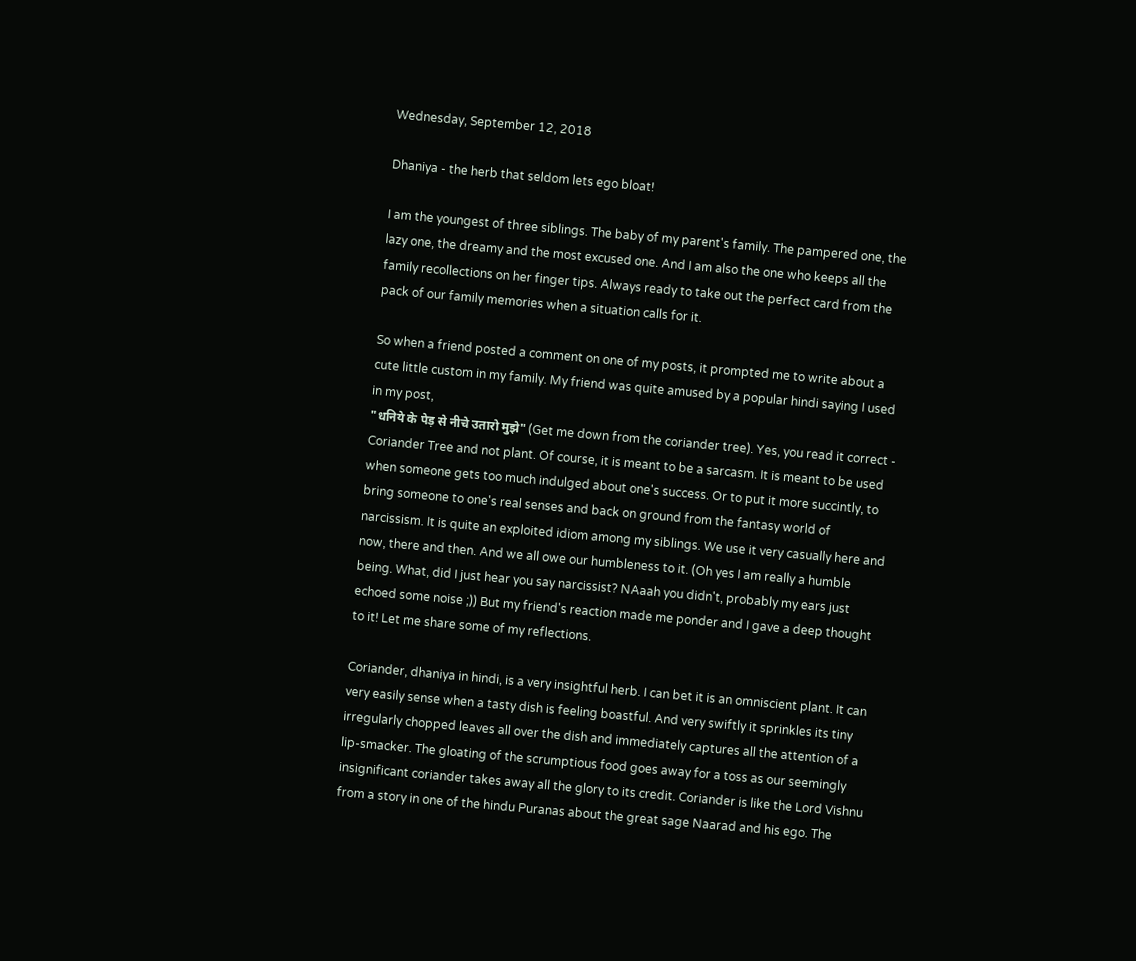Wednesday, September 12, 2018

Dhaniya - the herb that seldom lets ego bloat!

I am the youngest of three siblings. The baby of my parent's family. The pampered one, the lazy one, the dreamy and the most excused one. And I am also the one who keeps all the family recollections on her finger tips. Always ready to take out the perfect card from the pack of our family memories when a situation calls for it.

So when a friend posted a comment on one of my posts, it prompted me to write about a cute little custom in my family. My friend was quite amused by a popular hindi saying I used in my post,
"धनिये के पेड़ से नीचे उतारो मुझे" (Get me down from the coriander tree). Yes, you read it correct - Coriander Tree and not plant. Of course, it is meant to be a sarcasm. It is meant to be used when someone gets too much indulged about one's success. Or to put it more succintly, to bring someone to one's real senses and back on ground from the fantasy world of narcissism. It is quite an exploited idiom among my siblings. We use it very casually here and now, there and then. And we all owe our humbleness to it. (Oh yes I am really a humble being. What, did I just hear you say narcissist? NAaah you didn't, probably my ears just echoed some noise ;)) But my friend's reaction made me ponder and I gave a deep thought to it! Let me share some of my reflections.

Coriander, dhaniya in hindi, is a very insightful herb. I can bet it is an omniscient plant. It can very easily sense when a tasty dish is feeling boastful. And very swiftly it sprinkles its tiny irregularly chopped leaves all over the dish and immediately captures all the attention of a lip-smacker. The gloating of the scrumptious food goes away for a toss as our seemingly insignificant coriander takes away all the glory to its credit. Coriander is like the Lord Vishnu from a story in one of the hindu Puranas about the great sage Naarad and his ego. The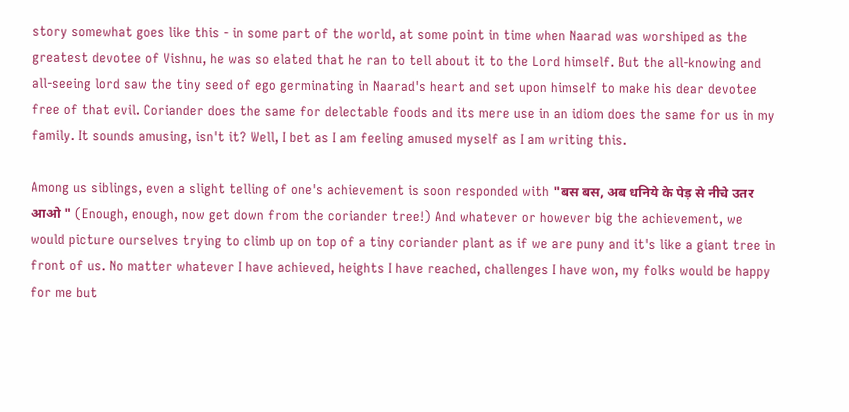story somewhat goes like this - in some part of the world, at some point in time when Naarad was worshiped as the greatest devotee of Vishnu, he was so elated that he ran to tell about it to the Lord himself. But the all-knowing and all-seeing lord saw the tiny seed of ego germinating in Naarad's heart and set upon himself to make his dear devotee free of that evil. Coriander does the same for delectable foods and its mere use in an idiom does the same for us in my family. It sounds amusing, isn't it? Well, I bet as I am feeling amused myself as I am writing this.

Among us siblings, even a slight telling of one's achievement is soon responded with "बस बस, अब धनिये के पेड़ से नीचे उतर आओ " (Enough, enough, now get down from the coriander tree!) And whatever or however big the achievement, we would picture ourselves trying to climb up on top of a tiny coriander plant as if we are puny and it's like a giant tree in front of us. No matter whatever I have achieved, heights I have reached, challenges I have won, my folks would be happy for me but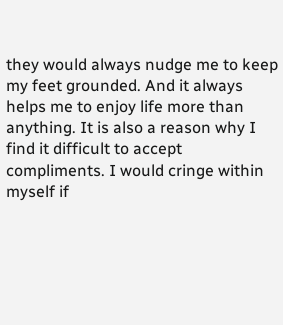they would always nudge me to keep my feet grounded. And it always helps me to enjoy life more than anything. It is also a reason why I find it difficult to accept compliments. I would cringe within myself if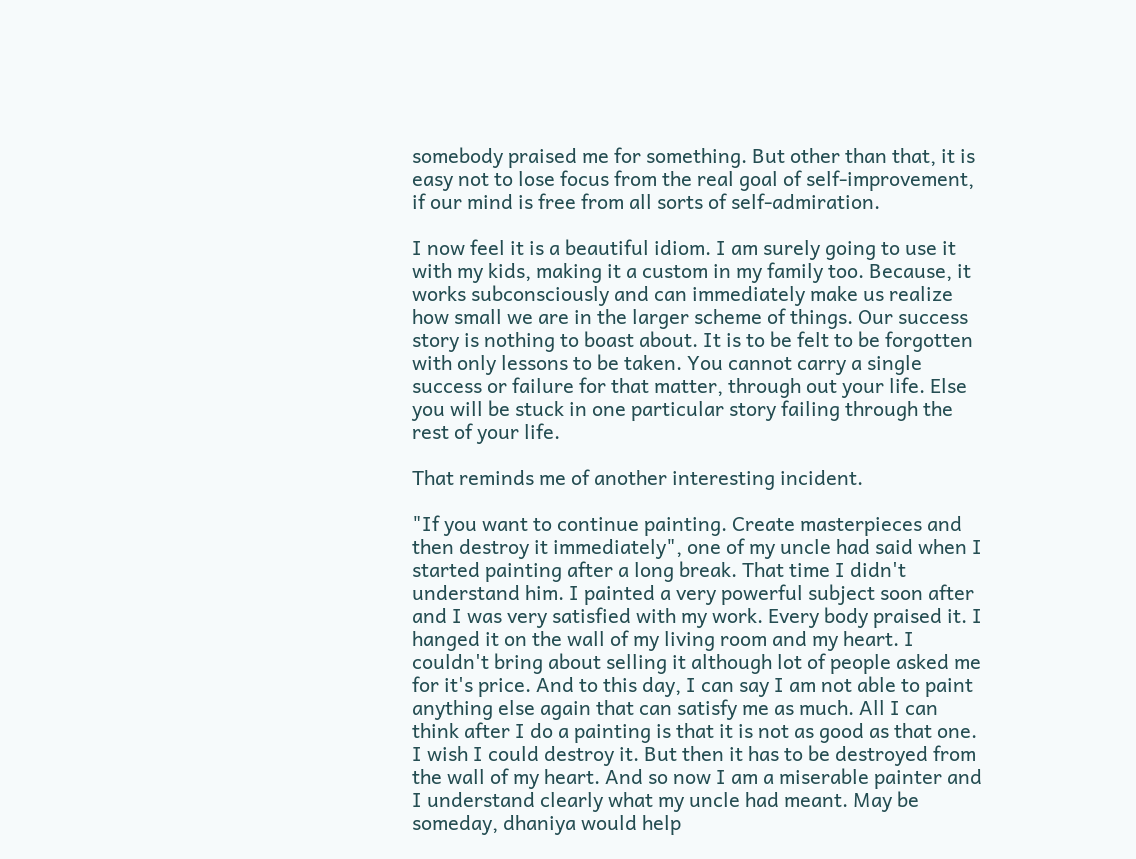somebody praised me for something. But other than that, it is easy not to lose focus from the real goal of self-improvement, if our mind is free from all sorts of self-admiration.

I now feel it is a beautiful idiom. I am surely going to use it with my kids, making it a custom in my family too. Because, it works subconsciously and can immediately make us realize how small we are in the larger scheme of things. Our success story is nothing to boast about. It is to be felt to be forgotten with only lessons to be taken. You cannot carry a single success or failure for that matter, through out your life. Else you will be stuck in one particular story failing through the rest of your life.

That reminds me of another interesting incident.

"If you want to continue painting. Create masterpieces and then destroy it immediately", one of my uncle had said when I started painting after a long break. That time I didn't understand him. I painted a very powerful subject soon after and I was very satisfied with my work. Every body praised it. I hanged it on the wall of my living room and my heart. I couldn't bring about selling it although lot of people asked me for it's price. And to this day, I can say I am not able to paint anything else again that can satisfy me as much. All I can think after I do a painting is that it is not as good as that one. I wish I could destroy it. But then it has to be destroyed from the wall of my heart. And so now I am a miserable painter and I understand clearly what my uncle had meant. May be someday, dhaniya would help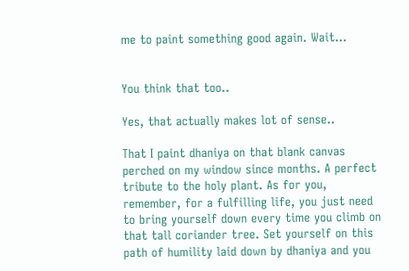me to paint something good again. Wait...


You think that too..

Yes, that actually makes lot of sense..

That I paint dhaniya on that blank canvas perched on my window since months. A perfect tribute to the holy plant. As for you, remember, for a fulfilling life, you just need to bring yourself down every time you climb on that tall coriander tree. Set yourself on this path of humility laid down by dhaniya and you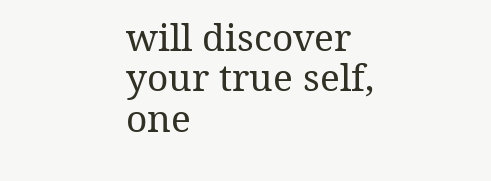will discover your true self, one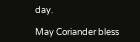day.

May Coriander bless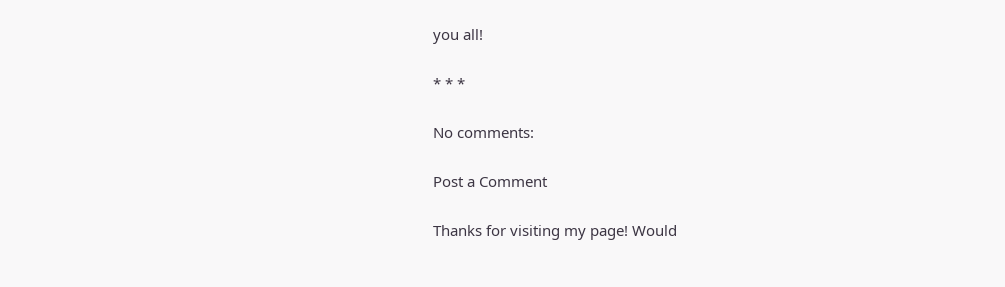you all!

* * *

No comments:

Post a Comment

Thanks for visiting my page! Would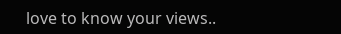love to know your views..